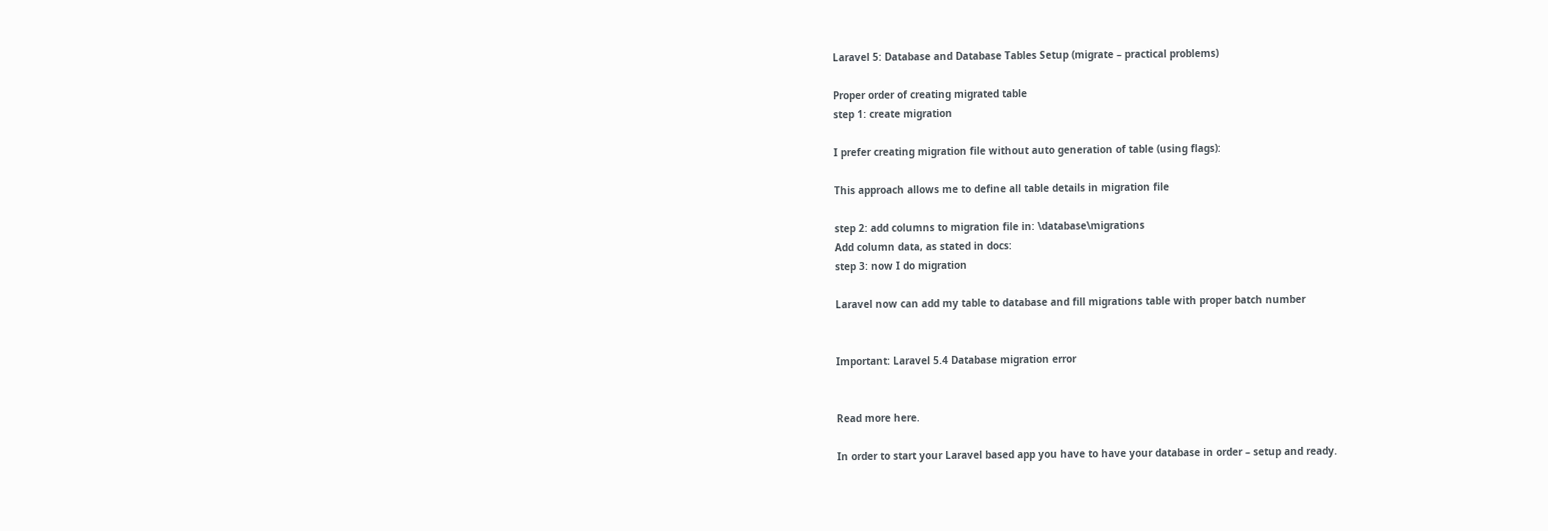Laravel 5: Database and Database Tables Setup (migrate – practical problems)

Proper order of creating migrated table
step 1: create migration

I prefer creating migration file without auto generation of table (using flags):

This approach allows me to define all table details in migration file

step 2: add columns to migration file in: \database\migrations
Add column data, as stated in docs:
step 3: now I do migration

Laravel now can add my table to database and fill migrations table with proper batch number


Important: Laravel 5.4 Database migration error


Read more here.

In order to start your Laravel based app you have to have your database in order – setup and ready.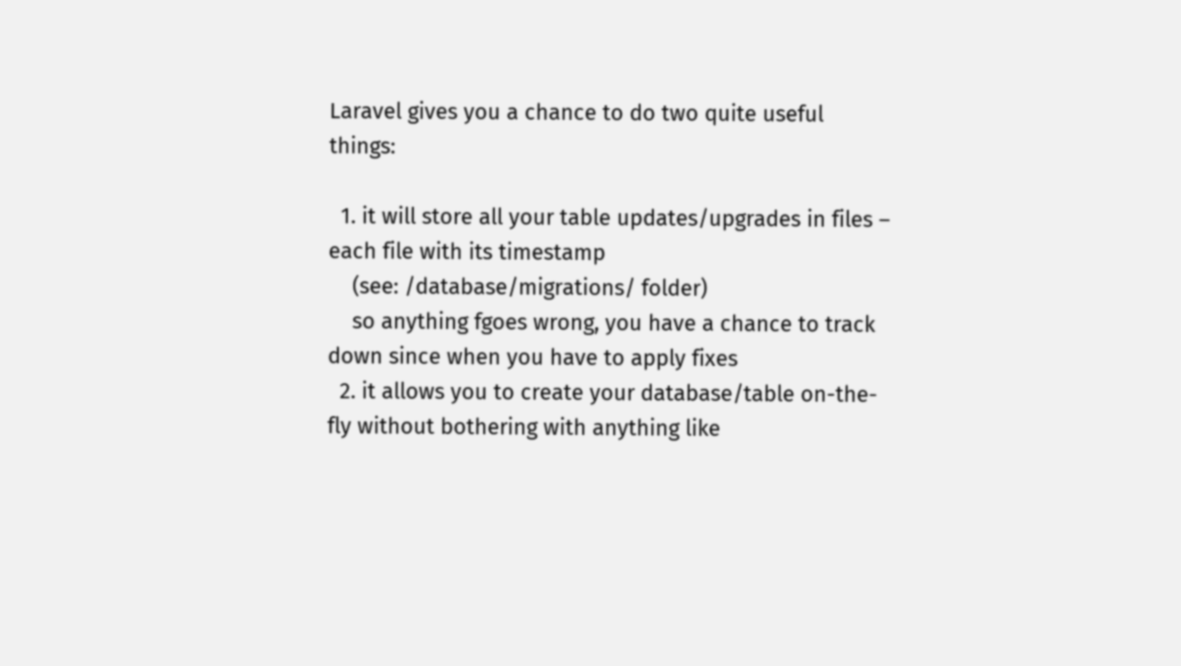Laravel gives you a chance to do two quite useful things:

  1. it will store all your table updates/upgrades in files – each file with its timestamp
    (see: /database/migrations/ folder)
    so anything fgoes wrong, you have a chance to track down since when you have to apply fixes
  2. it allows you to create your database/table on-the-fly without bothering with anything like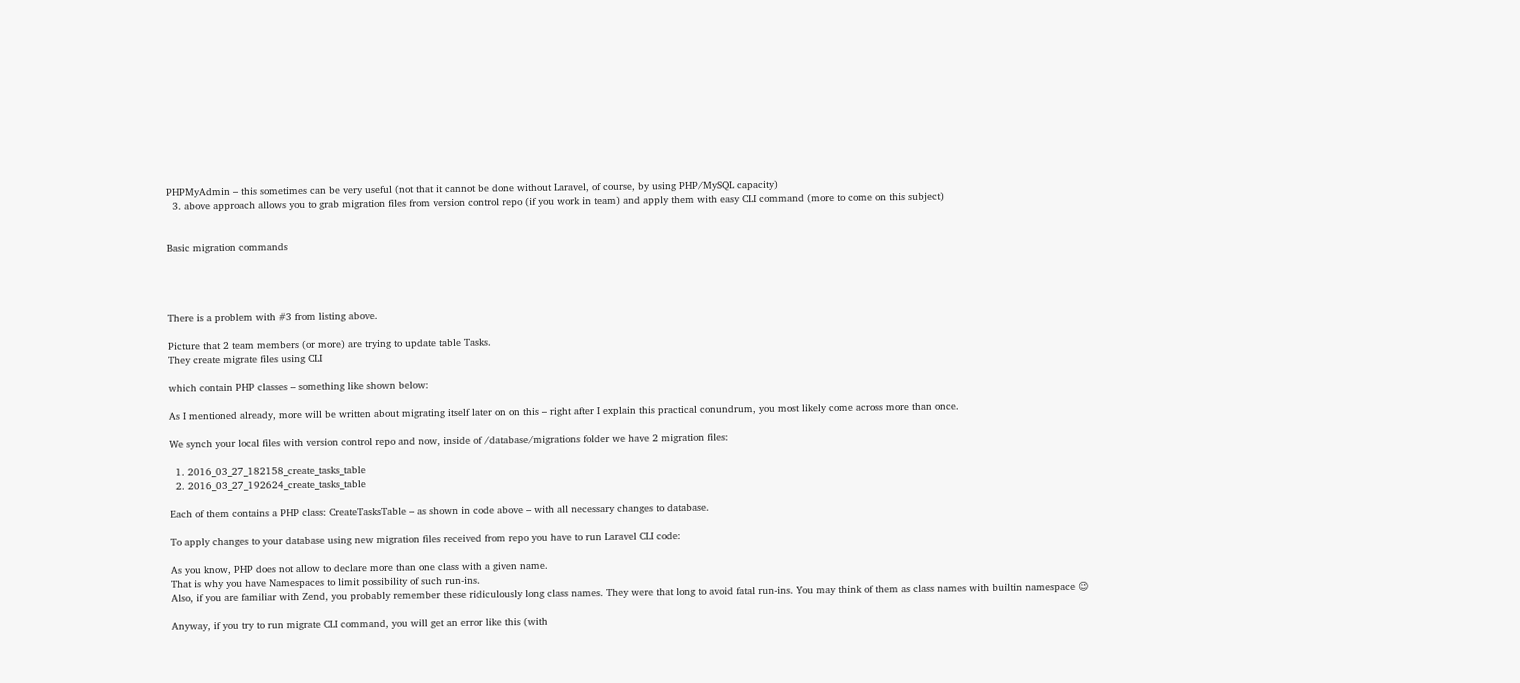PHPMyAdmin – this sometimes can be very useful (not that it cannot be done without Laravel, of course, by using PHP/MySQL capacity)
  3. above approach allows you to grab migration files from version control repo (if you work in team) and apply them with easy CLI command (more to come on this subject)


Basic migration commands




There is a problem with #3 from listing above.

Picture that 2 team members (or more) are trying to update table Tasks.
They create migrate files using CLI

which contain PHP classes – something like shown below:

As I mentioned already, more will be written about migrating itself later on on this – right after I explain this practical conundrum, you most likely come across more than once.

We synch your local files with version control repo and now, inside of /database/migrations folder we have 2 migration files:

  1. 2016_03_27_182158_create_tasks_table
  2. 2016_03_27_192624_create_tasks_table

Each of them contains a PHP class: CreateTasksTable – as shown in code above – with all necessary changes to database.

To apply changes to your database using new migration files received from repo you have to run Laravel CLI code:

As you know, PHP does not allow to declare more than one class with a given name.
That is why you have Namespaces to limit possibility of such run-ins.
Also, if you are familiar with Zend, you probably remember these ridiculously long class names. They were that long to avoid fatal run-ins. You may think of them as class names with builtin namespace 😉

Anyway, if you try to run migrate CLI command, you will get an error like this (with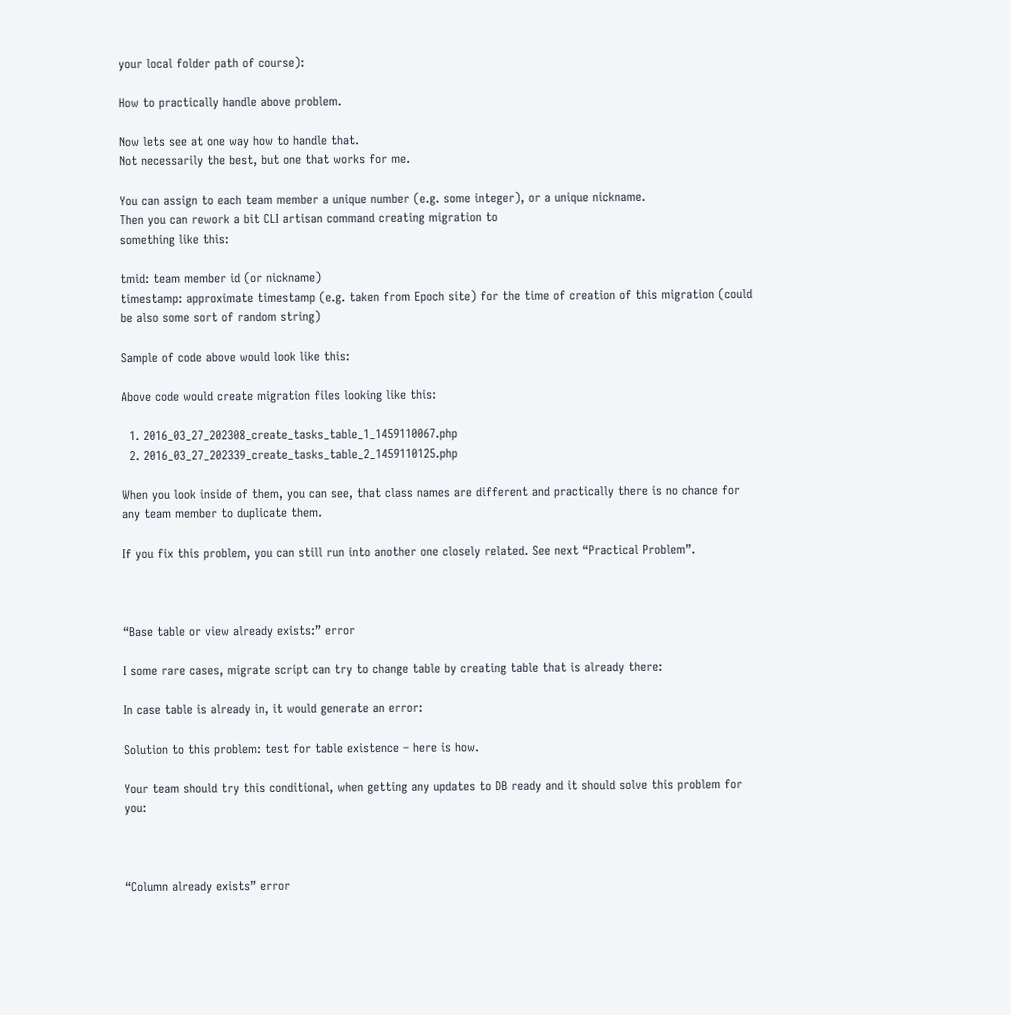your local folder path of course):

How to practically handle above problem.

Now lets see at one way how to handle that.
Not necessarily the best, but one that works for me.

You can assign to each team member a unique number (e.g. some integer), or a unique nickname.
Then you can rework a bit CLI artisan command creating migration to
something like this:

tmid: team member id (or nickname)
timestamp: approximate timestamp (e.g. taken from Epoch site) for the time of creation of this migration (could be also some sort of random string)

Sample of code above would look like this:

Above code would create migration files looking like this:

  1. 2016_03_27_202308_create_tasks_table_1_1459110067.php
  2. 2016_03_27_202339_create_tasks_table_2_1459110125.php

When you look inside of them, you can see, that class names are different and practically there is no chance for any team member to duplicate them.

If you fix this problem, you can still run into another one closely related. See next “Practical Problem”.



“Base table or view already exists:” error

I some rare cases, migrate script can try to change table by creating table that is already there:

In case table is already in, it would generate an error:

Solution to this problem: test for table existence – here is how.

Your team should try this conditional, when getting any updates to DB ready and it should solve this problem for you:



“Column already exists” error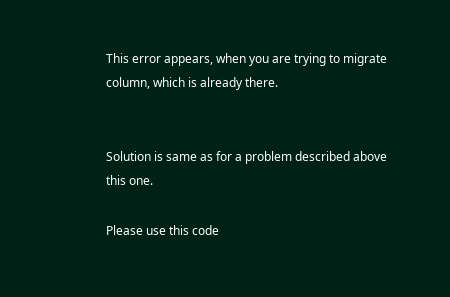This error appears, when you are trying to migrate column, which is already there.


Solution is same as for a problem described above this one.

Please use this code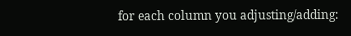for each column you adjusting/adding: